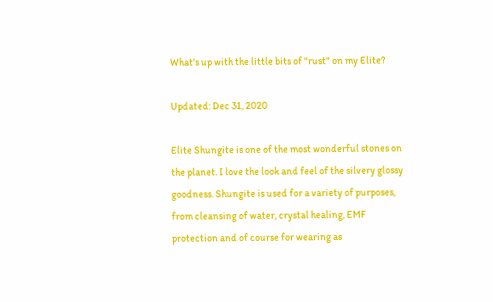What's up with the little bits of "rust" on my Elite?

Updated: Dec 31, 2020

Elite Shungite is one of the most wonderful stones on the planet. I love the look and feel of the silvery glossy goodness. Shungite is used for a variety of purposes, from cleansing of water, crystal healing, EMF protection and of course for wearing as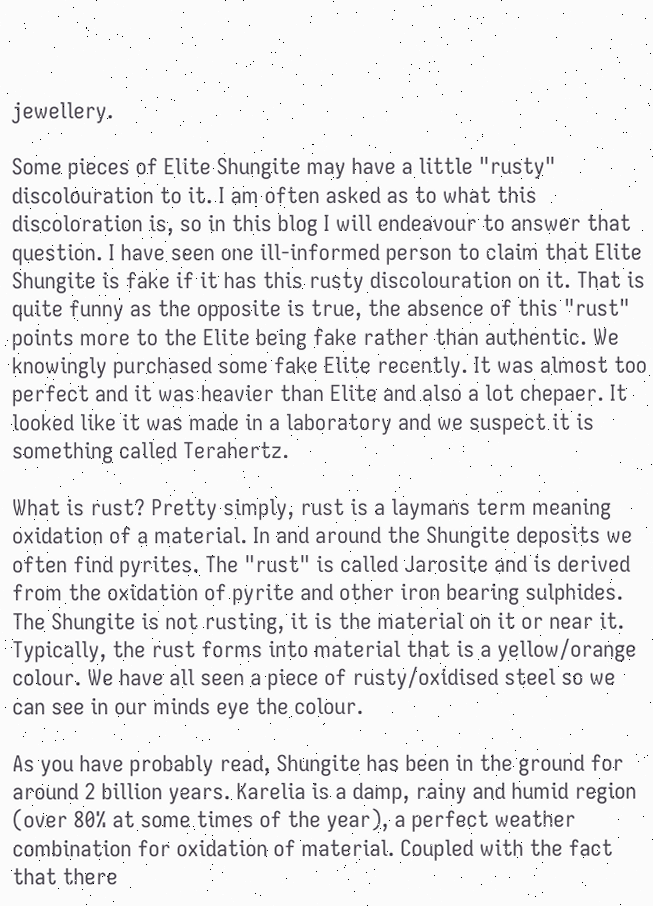jewellery.

Some pieces of Elite Shungite may have a little "rusty" discolouration to it. I am often asked as to what this discoloration is, so in this blog I will endeavour to answer that question. I have seen one ill-informed person to claim that Elite Shungite is fake if it has this rusty discolouration on it. That is quite funny as the opposite is true, the absence of this "rust" points more to the Elite being fake rather than authentic. We knowingly purchased some fake Elite recently. It was almost too perfect and it was heavier than Elite and also a lot chepaer. It looked like it was made in a laboratory and we suspect it is something called Terahertz.

What is rust? Pretty simply, rust is a laymans term meaning oxidation of a material. In and around the Shungite deposits we often find pyrites. The "rust" is called Jarosite and is derived from the oxidation of pyrite and other iron bearing sulphides. The Shungite is not rusting, it is the material on it or near it. Typically, the rust forms into material that is a yellow/orange colour. We have all seen a piece of rusty/oxidised steel so we can see in our minds eye the colour.

As you have probably read, Shungite has been in the ground for around 2 billion years. Karelia is a damp, rainy and humid region (over 80% at some times of the year), a perfect weather combination for oxidation of material. Coupled with the fact that there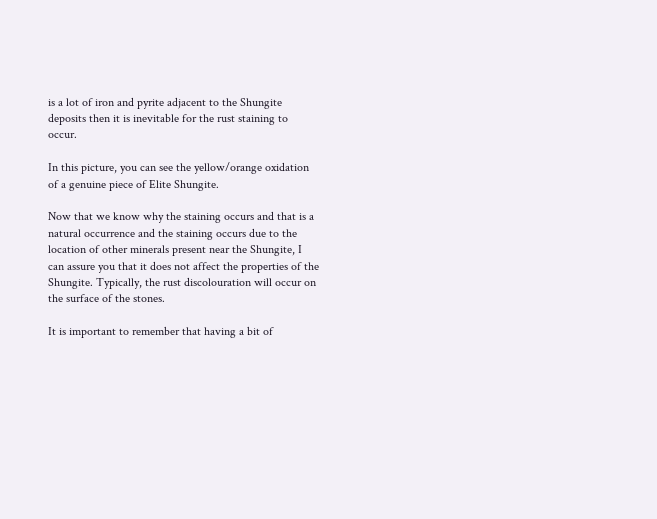is a lot of iron and pyrite adjacent to the Shungite deposits then it is inevitable for the rust staining to occur.

In this picture, you can see the yellow/orange oxidation of a genuine piece of Elite Shungite.

Now that we know why the staining occurs and that is a natural occurrence and the staining occurs due to the location of other minerals present near the Shungite, I can assure you that it does not affect the properties of the Shungite. Typically, the rust discolouration will occur on the surface of the stones.

It is important to remember that having a bit of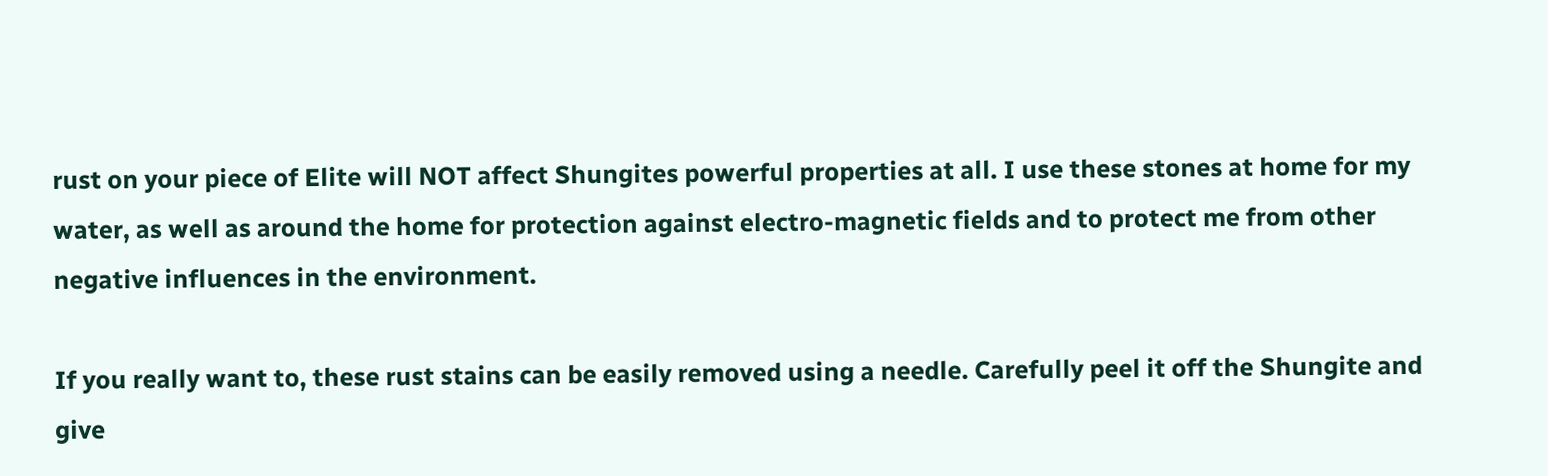rust on your piece of Elite will NOT affect Shungites powerful properties at all. I use these stones at home for my water, as well as around the home for protection against electro-magnetic fields and to protect me from other negative influences in the environment.

If you really want to, these rust stains can be easily removed using a needle. Carefully peel it off the Shungite and give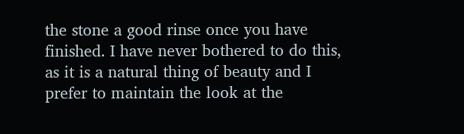the stone a good rinse once you have finished. I have never bothered to do this, as it is a natural thing of beauty and I prefer to maintain the look at the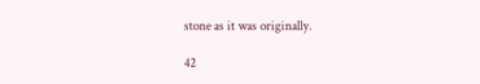stone as it was originally.

42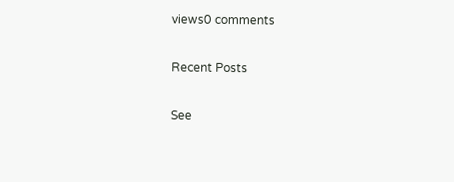views0 comments

Recent Posts

See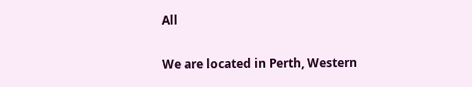All

We are located in Perth, Western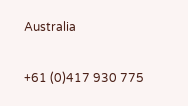Australia

+61 (0)417 930 775